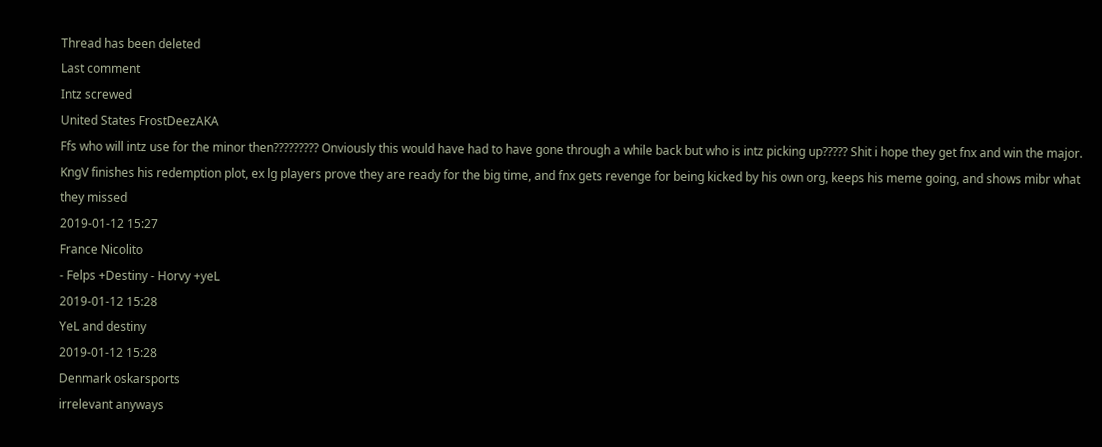Thread has been deleted
Last comment
Intz screwed
United States FrostDeezAKA
Ffs who will intz use for the minor then????????? Onviously this would have had to have gone through a while back but who is intz picking up????? Shit i hope they get fnx and win the major. KngV finishes his redemption plot, ex lg players prove they are ready for the big time, and fnx gets revenge for being kicked by his own org, keeps his meme going, and shows mibr what they missed
2019-01-12 15:27
France Nicolito
- Felps +Destiny - Horvy +yeL
2019-01-12 15:28
YeL and destiny
2019-01-12 15:28
Denmark oskarsports
irrelevant anyways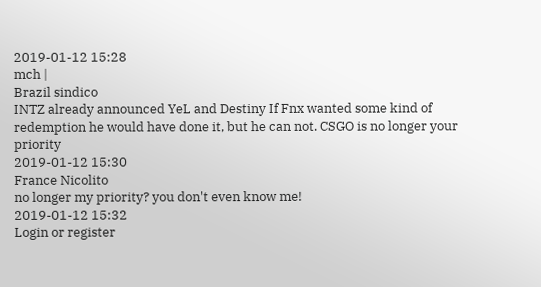2019-01-12 15:28
mch |
Brazil sindico
INTZ already announced YeL and Destiny If Fnx wanted some kind of redemption he would have done it, but he can not. CSGO is no longer your priority
2019-01-12 15:30
France Nicolito
no longer my priority? you don't even know me!
2019-01-12 15:32
Login or register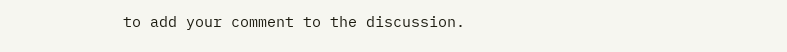to add your comment to the discussion.